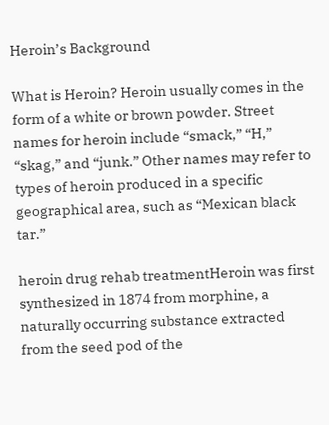Heroin’s Background

What is Heroin? Heroin usually comes in the form of a white or brown powder. Street names for heroin include “smack,” “H,” “skag,” and “junk.” Other names may refer to types of heroin produced in a specific geographical area, such as “Mexican black tar.”

heroin drug rehab treatmentHeroin was first synthesized in 1874 from morphine, a naturally occurring substance extracted from the seed pod of the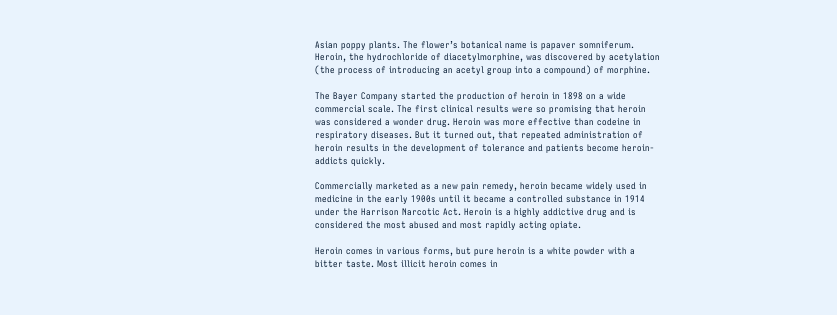Asian poppy plants. The flower’s botanical name is papaver somniferum. Heroin, the hydrochloride of diacetylmorphine, was discovered by acetylation (the process of introducing an acetyl group into a compound) of morphine.

The Bayer Company started the production of heroin in 1898 on a wide commercial scale. The first clinical results were so promising that heroin was considered a wonder drug. Heroin was more effective than codeine in respiratory diseases. But it turned out, that repeated administration of heroin results in the development of tolerance and patients become heroin-addicts quickly.

Commercially marketed as a new pain remedy, heroin became widely used in medicine in the early 1900s until it became a controlled substance in 1914 under the Harrison Narcotic Act. Heroin is a highly addictive drug and is considered the most abused and most rapidly acting opiate.

Heroin comes in various forms, but pure heroin is a white powder with a bitter taste. Most illicit heroin comes in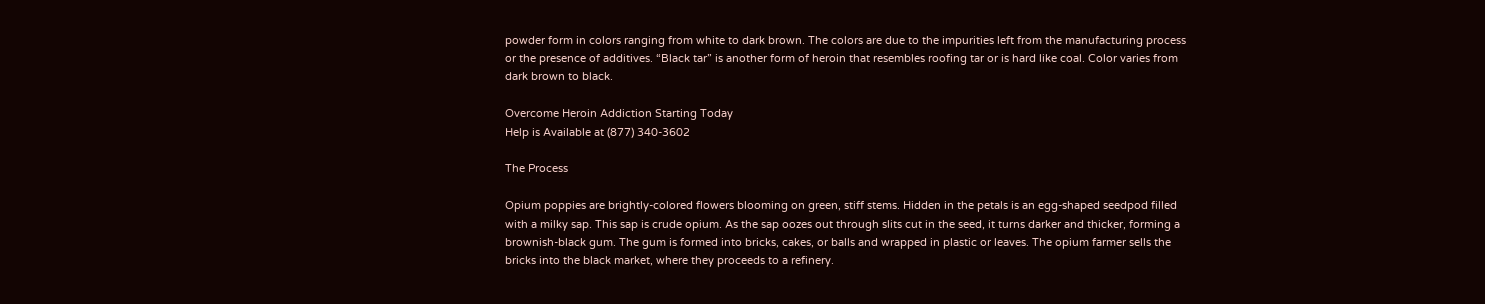powder form in colors ranging from white to dark brown. The colors are due to the impurities left from the manufacturing process or the presence of additives. “Black tar” is another form of heroin that resembles roofing tar or is hard like coal. Color varies from dark brown to black.

Overcome Heroin Addiction Starting Today
Help is Available at (877) 340-3602

The Process

Opium poppies are brightly-colored flowers blooming on green, stiff stems. Hidden in the petals is an egg-shaped seedpod filled with a milky sap. This sap is crude opium. As the sap oozes out through slits cut in the seed, it turns darker and thicker, forming a brownish-black gum. The gum is formed into bricks, cakes, or balls and wrapped in plastic or leaves. The opium farmer sells the bricks into the black market, where they proceeds to a refinery.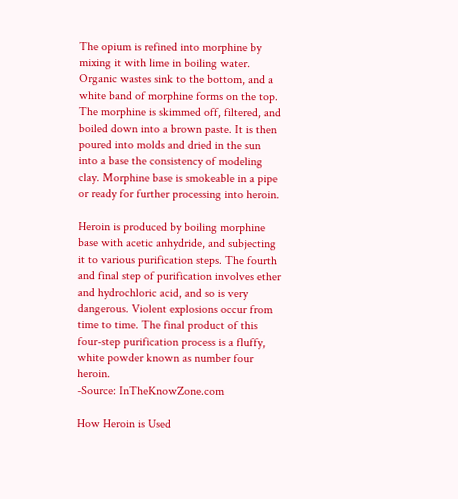The opium is refined into morphine by mixing it with lime in boiling water. Organic wastes sink to the bottom, and a white band of morphine forms on the top. The morphine is skimmed off, filtered, and boiled down into a brown paste. It is then poured into molds and dried in the sun into a base the consistency of modeling clay. Morphine base is smokeable in a pipe or ready for further processing into heroin.

Heroin is produced by boiling morphine base with acetic anhydride, and subjecting it to various purification steps. The fourth and final step of purification involves ether and hydrochloric acid, and so is very dangerous. Violent explosions occur from time to time. The final product of this four-step purification process is a fluffy, white powder known as number four heroin.
-Source: InTheKnowZone.com

How Heroin is Used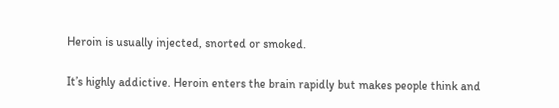Heroin is usually injected, snorted or smoked.

It’s highly addictive. Heroin enters the brain rapidly but makes people think and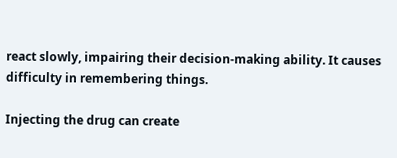react slowly, impairing their decision-making ability. It causes difficulty in remembering things.

Injecting the drug can create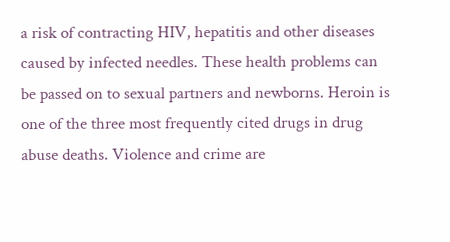a risk of contracting HIV, hepatitis and other diseases caused by infected needles. These health problems can be passed on to sexual partners and newborns. Heroin is one of the three most frequently cited drugs in drug abuse deaths. Violence and crime are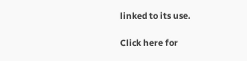linked to its use.

Click here for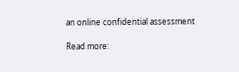an online confidential assessment

Read more: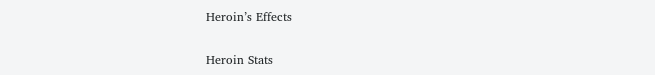Heroin’s Effects

Heroin Stats